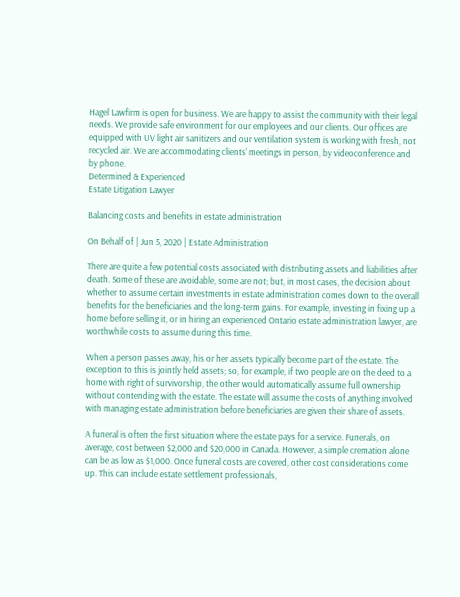Hagel Lawfirm is open for business. We are happy to assist the community with their legal needs. We provide safe environment for our employees and our clients. Our offices are equipped with UV light air sanitizers and our ventilation system is working with fresh, not recycled air. We are accommodating clients' meetings in person, by videoconference and by phone.
Determined & Experienced
Estate Litigation Lawyer

Balancing costs and benefits in estate administration

On Behalf of | Jun 5, 2020 | Estate Administration

There are quite a few potential costs associated with distributing assets and liabilities after death. Some of these are avoidable, some are not; but, in most cases, the decision about whether to assume certain investments in estate administration comes down to the overall benefits for the beneficiaries and the long-term gains. For example, investing in fixing up a home before selling it, or in hiring an experienced Ontario estate administration lawyer, are worthwhile costs to assume during this time.

When a person passes away, his or her assets typically become part of the estate. The exception to this is jointly held assets; so, for example, if two people are on the deed to a home with right of survivorship, the other would automatically assume full ownership without contending with the estate. The estate will assume the costs of anything involved with managing estate administration before beneficiaries are given their share of assets.

A funeral is often the first situation where the estate pays for a service. Funerals, on average, cost between $2,000 and $20,000 in Canada. However, a simple cremation alone can be as low as $1,000. Once funeral costs are covered, other cost considerations come up. This can include estate settlement professionals,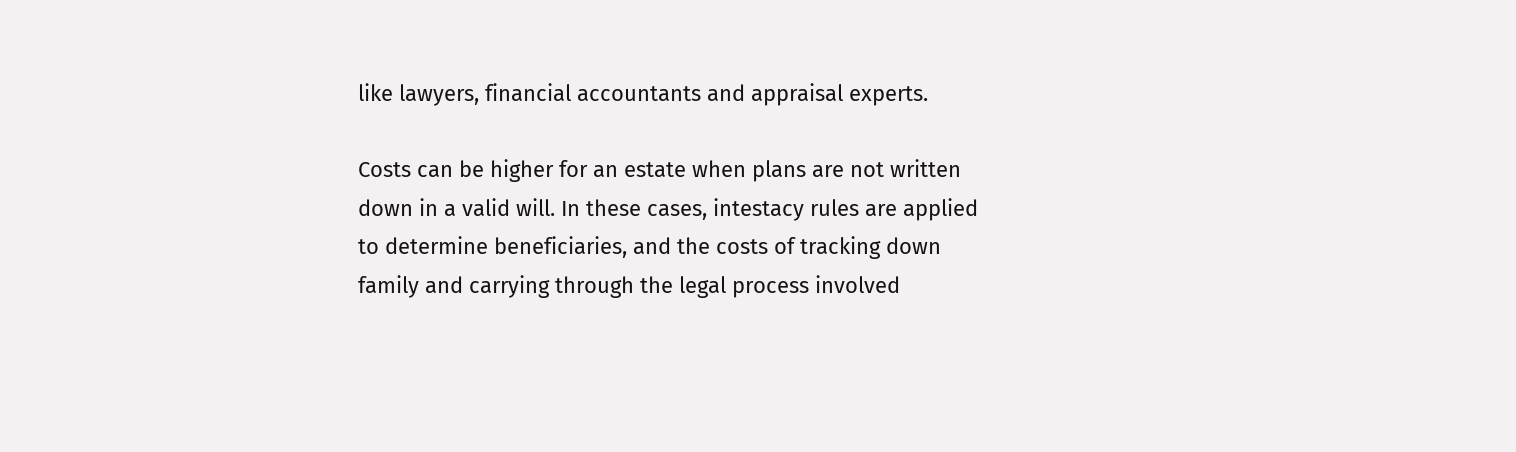like lawyers, financial accountants and appraisal experts.

Costs can be higher for an estate when plans are not written down in a valid will. In these cases, intestacy rules are applied to determine beneficiaries, and the costs of tracking down family and carrying through the legal process involved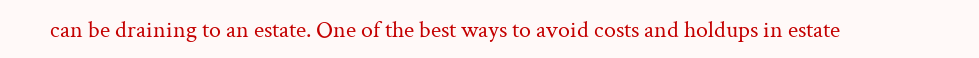can be draining to an estate. One of the best ways to avoid costs and holdups in estate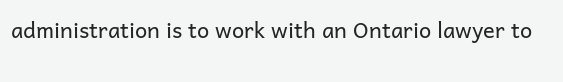administration is to work with an Ontario lawyer to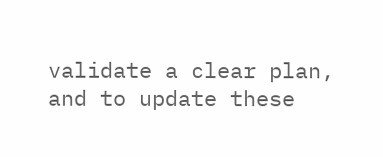validate a clear plan, and to update these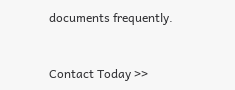documents frequently.


Contact Today >>